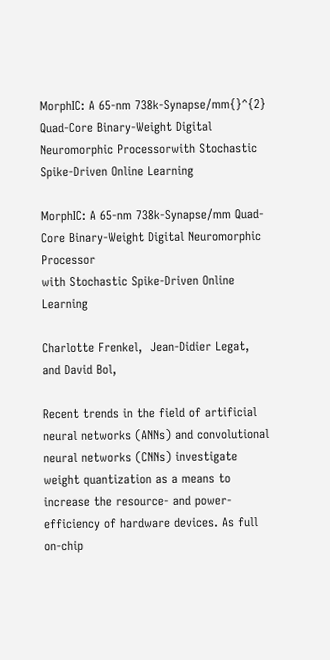MorphIC: A 65-nm 738k-Synapse/mm{}^{2} Quad-Core Binary-Weight Digital Neuromorphic Processorwith Stochastic Spike-Driven Online Learning

MorphIC: A 65-nm 738k-Synapse/mm Quad-Core Binary-Weight Digital Neuromorphic Processor
with Stochastic Spike-Driven Online Learning

Charlotte Frenkel,  Jean-Didier Legat,
and David Bol,

Recent trends in the field of artificial neural networks (ANNs) and convolutional neural networks (CNNs) investigate weight quantization as a means to increase the resource- and power-efficiency of hardware devices. As full on-chip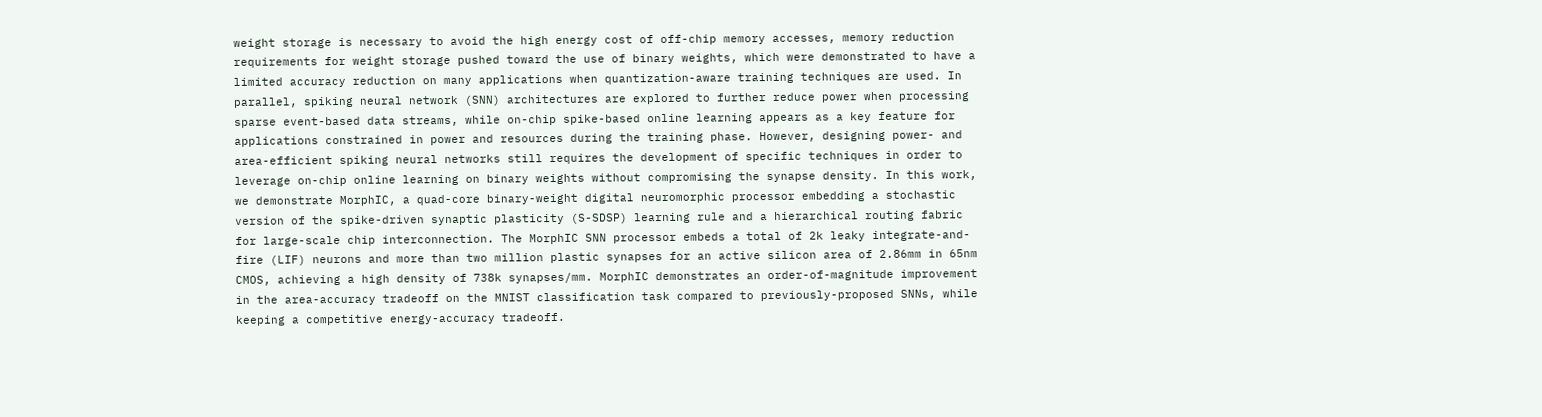weight storage is necessary to avoid the high energy cost of off-chip memory accesses, memory reduction requirements for weight storage pushed toward the use of binary weights, which were demonstrated to have a limited accuracy reduction on many applications when quantization-aware training techniques are used. In parallel, spiking neural network (SNN) architectures are explored to further reduce power when processing sparse event-based data streams, while on-chip spike-based online learning appears as a key feature for applications constrained in power and resources during the training phase. However, designing power- and area-efficient spiking neural networks still requires the development of specific techniques in order to leverage on-chip online learning on binary weights without compromising the synapse density. In this work, we demonstrate MorphIC, a quad-core binary-weight digital neuromorphic processor embedding a stochastic version of the spike-driven synaptic plasticity (S-SDSP) learning rule and a hierarchical routing fabric for large-scale chip interconnection. The MorphIC SNN processor embeds a total of 2k leaky integrate-and-fire (LIF) neurons and more than two million plastic synapses for an active silicon area of 2.86mm in 65nm CMOS, achieving a high density of 738k synapses/mm. MorphIC demonstrates an order-of-magnitude improvement in the area-accuracy tradeoff on the MNIST classification task compared to previously-proposed SNNs, while keeping a competitive energy-accuracy tradeoff.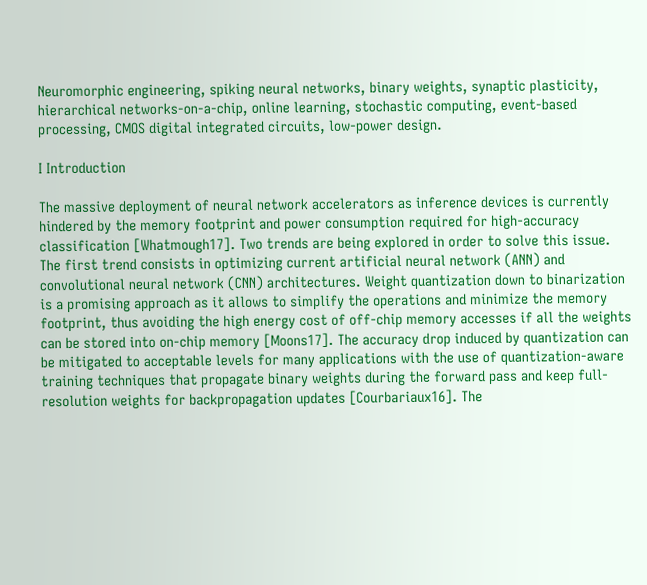Neuromorphic engineering, spiking neural networks, binary weights, synaptic plasticity, hierarchical networks-on-a-chip, online learning, stochastic computing, event-based processing, CMOS digital integrated circuits, low-power design.

I Introduction

The massive deployment of neural network accelerators as inference devices is currently hindered by the memory footprint and power consumption required for high-accuracy classification [Whatmough17]. Two trends are being explored in order to solve this issue. The first trend consists in optimizing current artificial neural network (ANN) and convolutional neural network (CNN) architectures. Weight quantization down to binarization is a promising approach as it allows to simplify the operations and minimize the memory footprint, thus avoiding the high energy cost of off-chip memory accesses if all the weights can be stored into on-chip memory [Moons17]. The accuracy drop induced by quantization can be mitigated to acceptable levels for many applications with the use of quantization-aware training techniques that propagate binary weights during the forward pass and keep full-resolution weights for backpropagation updates [Courbariaux16]. The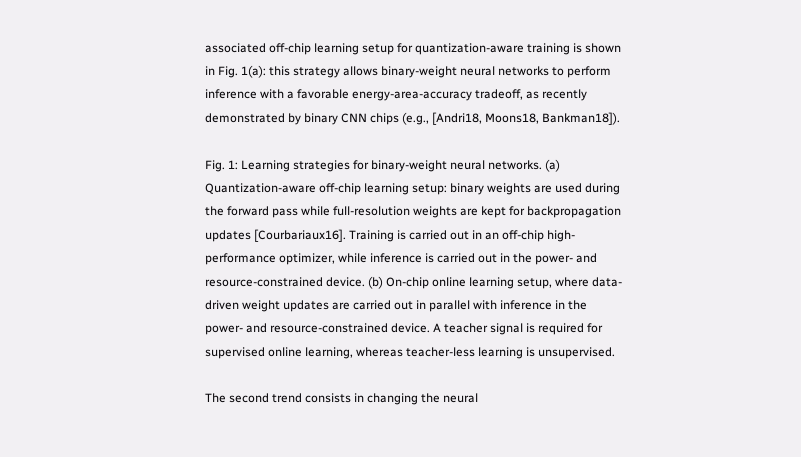associated off-chip learning setup for quantization-aware training is shown in Fig. 1(a): this strategy allows binary-weight neural networks to perform inference with a favorable energy-area-accuracy tradeoff, as recently demonstrated by binary CNN chips (e.g., [Andri18, Moons18, Bankman18]).

Fig. 1: Learning strategies for binary-weight neural networks. (a) Quantization-aware off-chip learning setup: binary weights are used during the forward pass while full-resolution weights are kept for backpropagation updates [Courbariaux16]. Training is carried out in an off-chip high-performance optimizer, while inference is carried out in the power- and resource-constrained device. (b) On-chip online learning setup, where data-driven weight updates are carried out in parallel with inference in the power- and resource-constrained device. A teacher signal is required for supervised online learning, whereas teacher-less learning is unsupervised.

The second trend consists in changing the neural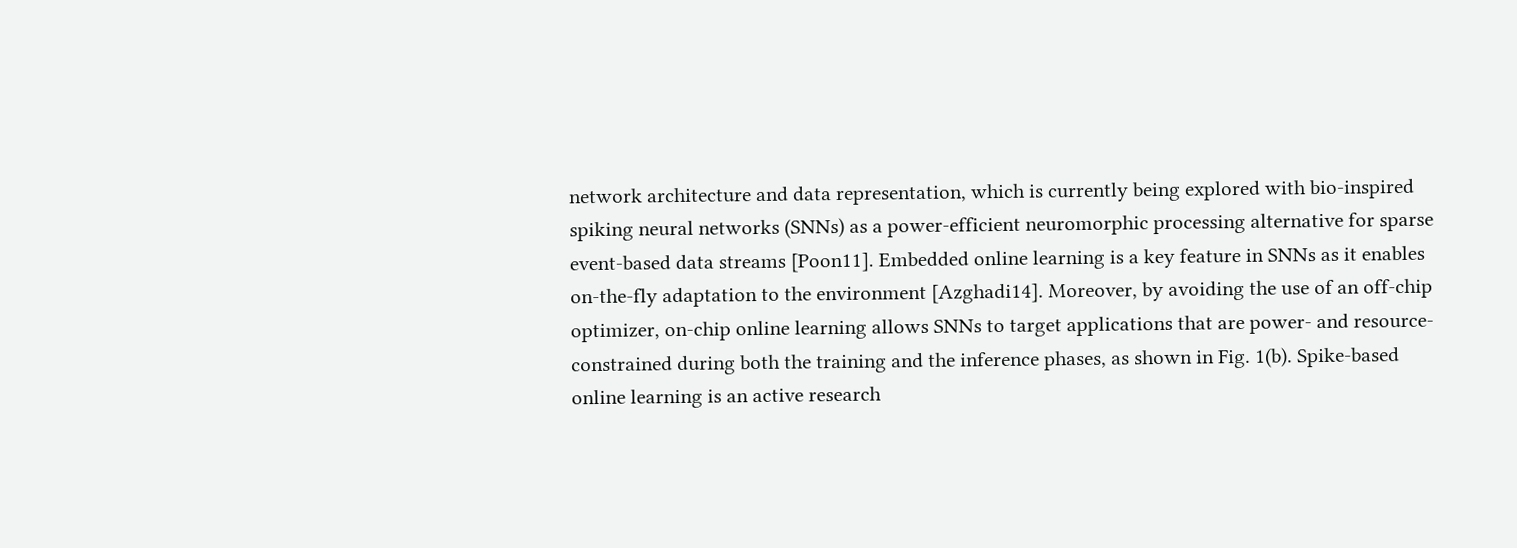network architecture and data representation, which is currently being explored with bio-inspired spiking neural networks (SNNs) as a power-efficient neuromorphic processing alternative for sparse event-based data streams [Poon11]. Embedded online learning is a key feature in SNNs as it enables on-the-fly adaptation to the environment [Azghadi14]. Moreover, by avoiding the use of an off-chip optimizer, on-chip online learning allows SNNs to target applications that are power- and resource-constrained during both the training and the inference phases, as shown in Fig. 1(b). Spike-based online learning is an active research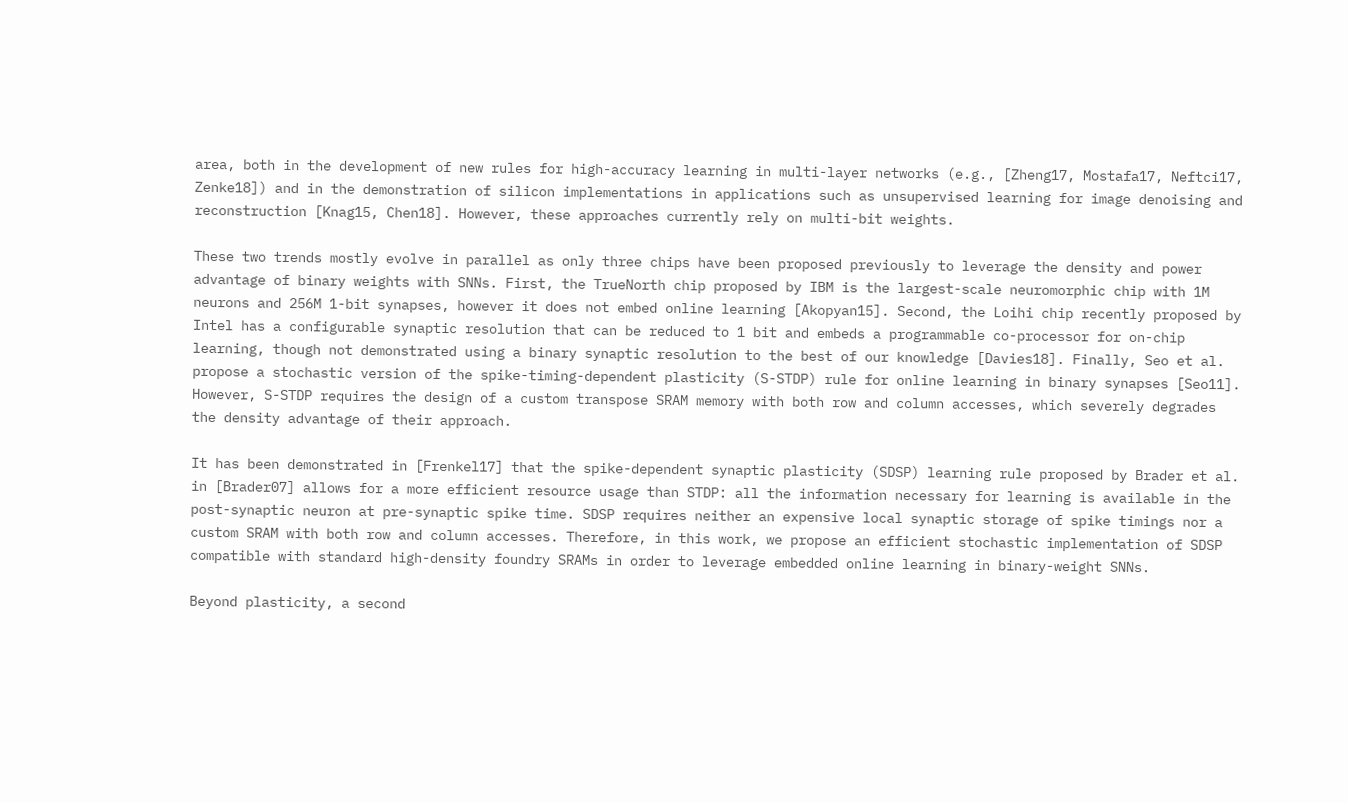area, both in the development of new rules for high-accuracy learning in multi-layer networks (e.g., [Zheng17, Mostafa17, Neftci17, Zenke18]) and in the demonstration of silicon implementations in applications such as unsupervised learning for image denoising and reconstruction [Knag15, Chen18]. However, these approaches currently rely on multi-bit weights.

These two trends mostly evolve in parallel as only three chips have been proposed previously to leverage the density and power advantage of binary weights with SNNs. First, the TrueNorth chip proposed by IBM is the largest-scale neuromorphic chip with 1M neurons and 256M 1-bit synapses, however it does not embed online learning [Akopyan15]. Second, the Loihi chip recently proposed by Intel has a configurable synaptic resolution that can be reduced to 1 bit and embeds a programmable co-processor for on-chip learning, though not demonstrated using a binary synaptic resolution to the best of our knowledge [Davies18]. Finally, Seo et al. propose a stochastic version of the spike-timing-dependent plasticity (S-STDP) rule for online learning in binary synapses [Seo11]. However, S-STDP requires the design of a custom transpose SRAM memory with both row and column accesses, which severely degrades the density advantage of their approach.

It has been demonstrated in [Frenkel17] that the spike-dependent synaptic plasticity (SDSP) learning rule proposed by Brader et al. in [Brader07] allows for a more efficient resource usage than STDP: all the information necessary for learning is available in the post-synaptic neuron at pre-synaptic spike time. SDSP requires neither an expensive local synaptic storage of spike timings nor a custom SRAM with both row and column accesses. Therefore, in this work, we propose an efficient stochastic implementation of SDSP compatible with standard high-density foundry SRAMs in order to leverage embedded online learning in binary-weight SNNs.

Beyond plasticity, a second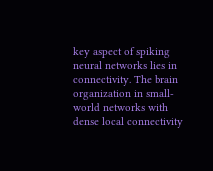key aspect of spiking neural networks lies in connectivity. The brain organization in small-world networks with dense local connectivity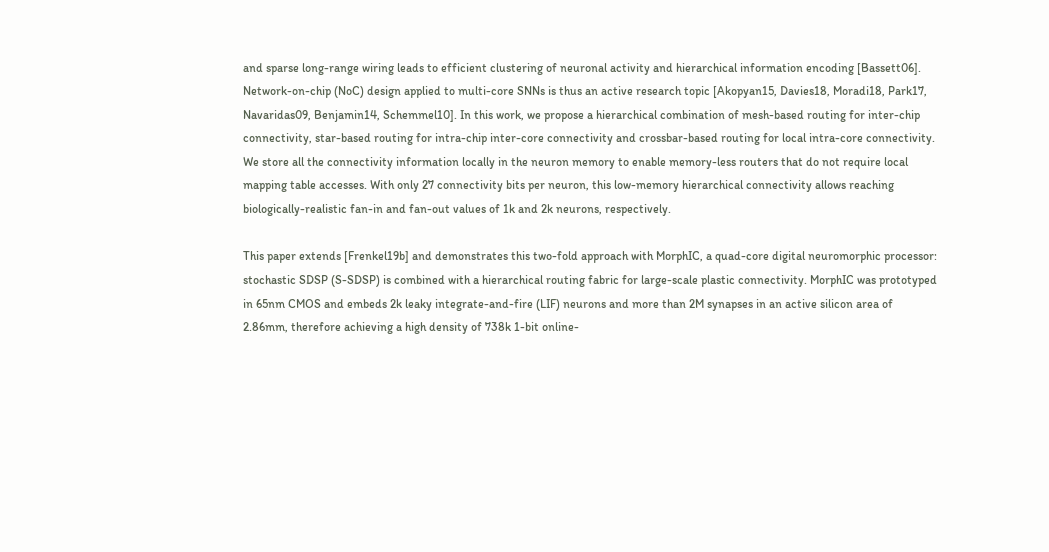and sparse long-range wiring leads to efficient clustering of neuronal activity and hierarchical information encoding [Bassett06]. Network-on-chip (NoC) design applied to multi-core SNNs is thus an active research topic [Akopyan15, Davies18, Moradi18, Park17, Navaridas09, Benjamin14, Schemmel10]. In this work, we propose a hierarchical combination of mesh-based routing for inter-chip connectivity, star-based routing for intra-chip inter-core connectivity and crossbar-based routing for local intra-core connectivity. We store all the connectivity information locally in the neuron memory to enable memory-less routers that do not require local mapping table accesses. With only 27 connectivity bits per neuron, this low-memory hierarchical connectivity allows reaching biologically-realistic fan-in and fan-out values of 1k and 2k neurons, respectively.

This paper extends [Frenkel19b] and demonstrates this two-fold approach with MorphIC, a quad-core digital neuromorphic processor: stochastic SDSP (S-SDSP) is combined with a hierarchical routing fabric for large-scale plastic connectivity. MorphIC was prototyped in 65nm CMOS and embeds 2k leaky integrate-and-fire (LIF) neurons and more than 2M synapses in an active silicon area of 2.86mm, therefore achieving a high density of 738k 1-bit online-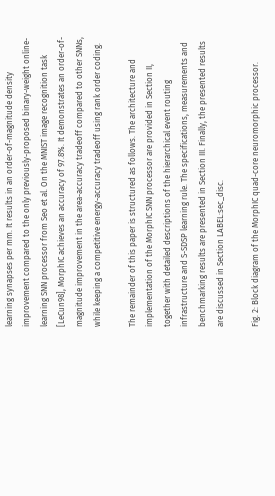learning synapses per mm. It results in an order-of-magnitude density improvement compared to the only previously-proposed binary-weight online-learning SNN processor from Seo et al. On the MNIST image recognition task [LeCun98], MorphIC achieves an accuracy of 97.8%. It demonstrates an order-of-magnitude improvement in the area-accuracy tradeoff compared to other SNNs, while keeping a competitive energy-accuracy tradeoff using rank order coding.

The remainder of this paper is structured as follows. The architecture and implementation of the MorphIC SNN processor are provided in Section II, together with detailed descriptions of the hierarchical event routing infrastructure and S-SDSP learning rule. The specifications, measurements and benchmarking results are presented in Section III. Finally, the presented results are discussed in Section LABEL:sec_disc.

Fig. 2: Block diagram of the MorphIC quad-core neuromorphic processor.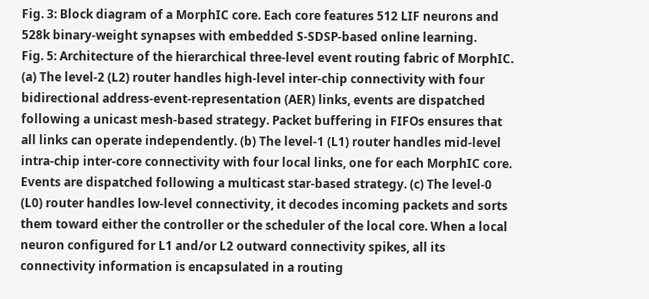Fig. 3: Block diagram of a MorphIC core. Each core features 512 LIF neurons and 528k binary-weight synapses with embedded S-SDSP-based online learning.
Fig. 5: Architecture of the hierarchical three-level event routing fabric of MorphIC. (a) The level-2 (L2) router handles high-level inter-chip connectivity with four bidirectional address-event-representation (AER) links, events are dispatched following a unicast mesh-based strategy. Packet buffering in FIFOs ensures that all links can operate independently. (b) The level-1 (L1) router handles mid-level intra-chip inter-core connectivity with four local links, one for each MorphIC core. Events are dispatched following a multicast star-based strategy. (c) The level-0 (L0) router handles low-level connectivity, it decodes incoming packets and sorts them toward either the controller or the scheduler of the local core. When a local neuron configured for L1 and/or L2 outward connectivity spikes, all its connectivity information is encapsulated in a routing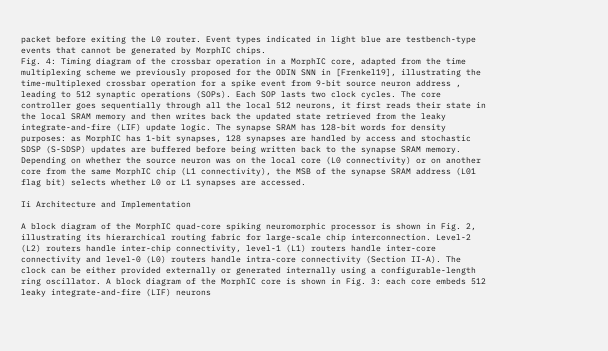packet before exiting the L0 router. Event types indicated in light blue are testbench-type events that cannot be generated by MorphIC chips.
Fig. 4: Timing diagram of the crossbar operation in a MorphIC core, adapted from the time multiplexing scheme we previously proposed for the ODIN SNN in [Frenkel19], illustrating the time-multiplexed crossbar operation for a spike event from 9-bit source neuron address , leading to 512 synaptic operations (SOPs). Each SOP lasts two clock cycles. The core controller goes sequentially through all the local 512 neurons, it first reads their state in the local SRAM memory and then writes back the updated state retrieved from the leaky integrate-and-fire (LIF) update logic. The synapse SRAM has 128-bit words for density purposes: as MorphIC has 1-bit synapses, 128 synapses are handled by access and stochastic SDSP (S-SDSP) updates are buffered before being written back to the synapse SRAM memory. Depending on whether the source neuron was on the local core (L0 connectivity) or on another core from the same MorphIC chip (L1 connectivity), the MSB of the synapse SRAM address (L01 flag bit) selects whether L0 or L1 synapses are accessed.

Ii Architecture and Implementation

A block diagram of the MorphIC quad-core spiking neuromorphic processor is shown in Fig. 2, illustrating its hierarchical routing fabric for large-scale chip interconnection. Level-2 (L2) routers handle inter-chip connectivity, level-1 (L1) routers handle inter-core connectivity and level-0 (L0) routers handle intra-core connectivity (Section II-A). The clock can be either provided externally or generated internally using a configurable-length ring oscillator. A block diagram of the MorphIC core is shown in Fig. 3: each core embeds 512 leaky integrate-and-fire (LIF) neurons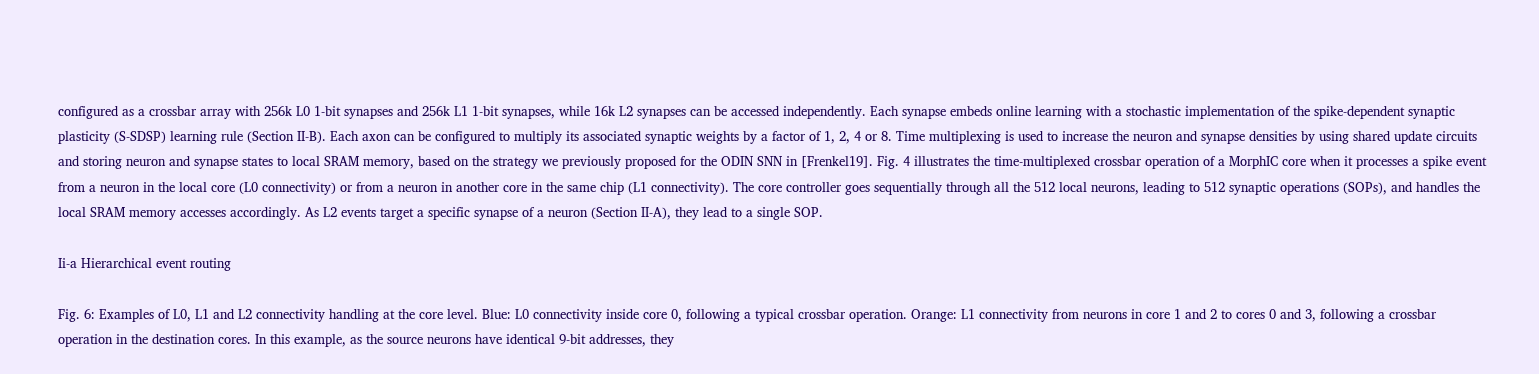configured as a crossbar array with 256k L0 1-bit synapses and 256k L1 1-bit synapses, while 16k L2 synapses can be accessed independently. Each synapse embeds online learning with a stochastic implementation of the spike-dependent synaptic plasticity (S-SDSP) learning rule (Section II-B). Each axon can be configured to multiply its associated synaptic weights by a factor of 1, 2, 4 or 8. Time multiplexing is used to increase the neuron and synapse densities by using shared update circuits and storing neuron and synapse states to local SRAM memory, based on the strategy we previously proposed for the ODIN SNN in [Frenkel19]. Fig. 4 illustrates the time-multiplexed crossbar operation of a MorphIC core when it processes a spike event from a neuron in the local core (L0 connectivity) or from a neuron in another core in the same chip (L1 connectivity). The core controller goes sequentially through all the 512 local neurons, leading to 512 synaptic operations (SOPs), and handles the local SRAM memory accesses accordingly. As L2 events target a specific synapse of a neuron (Section II-A), they lead to a single SOP.

Ii-a Hierarchical event routing

Fig. 6: Examples of L0, L1 and L2 connectivity handling at the core level. Blue: L0 connectivity inside core 0, following a typical crossbar operation. Orange: L1 connectivity from neurons in core 1 and 2 to cores 0 and 3, following a crossbar operation in the destination cores. In this example, as the source neurons have identical 9-bit addresses, they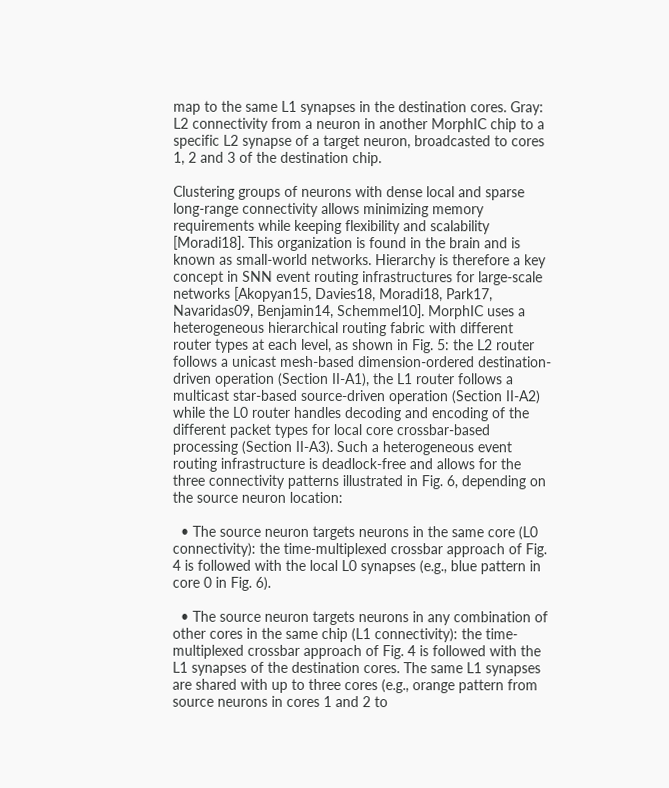map to the same L1 synapses in the destination cores. Gray: L2 connectivity from a neuron in another MorphIC chip to a specific L2 synapse of a target neuron, broadcasted to cores 1, 2 and 3 of the destination chip.

Clustering groups of neurons with dense local and sparse long-range connectivity allows minimizing memory requirements while keeping flexibility and scalability [Moradi18]. This organization is found in the brain and is known as small-world networks. Hierarchy is therefore a key concept in SNN event routing infrastructures for large-scale networks [Akopyan15, Davies18, Moradi18, Park17, Navaridas09, Benjamin14, Schemmel10]. MorphIC uses a heterogeneous hierarchical routing fabric with different router types at each level, as shown in Fig. 5: the L2 router follows a unicast mesh-based dimension-ordered destination-driven operation (Section II-A1), the L1 router follows a multicast star-based source-driven operation (Section II-A2) while the L0 router handles decoding and encoding of the different packet types for local core crossbar-based processing (Section II-A3). Such a heterogeneous event routing infrastructure is deadlock-free and allows for the three connectivity patterns illustrated in Fig. 6, depending on the source neuron location:

  • The source neuron targets neurons in the same core (L0 connectivity): the time-multiplexed crossbar approach of Fig. 4 is followed with the local L0 synapses (e.g., blue pattern in core 0 in Fig. 6).

  • The source neuron targets neurons in any combination of other cores in the same chip (L1 connectivity): the time-multiplexed crossbar approach of Fig. 4 is followed with the L1 synapses of the destination cores. The same L1 synapses are shared with up to three cores (e.g., orange pattern from source neurons in cores 1 and 2 to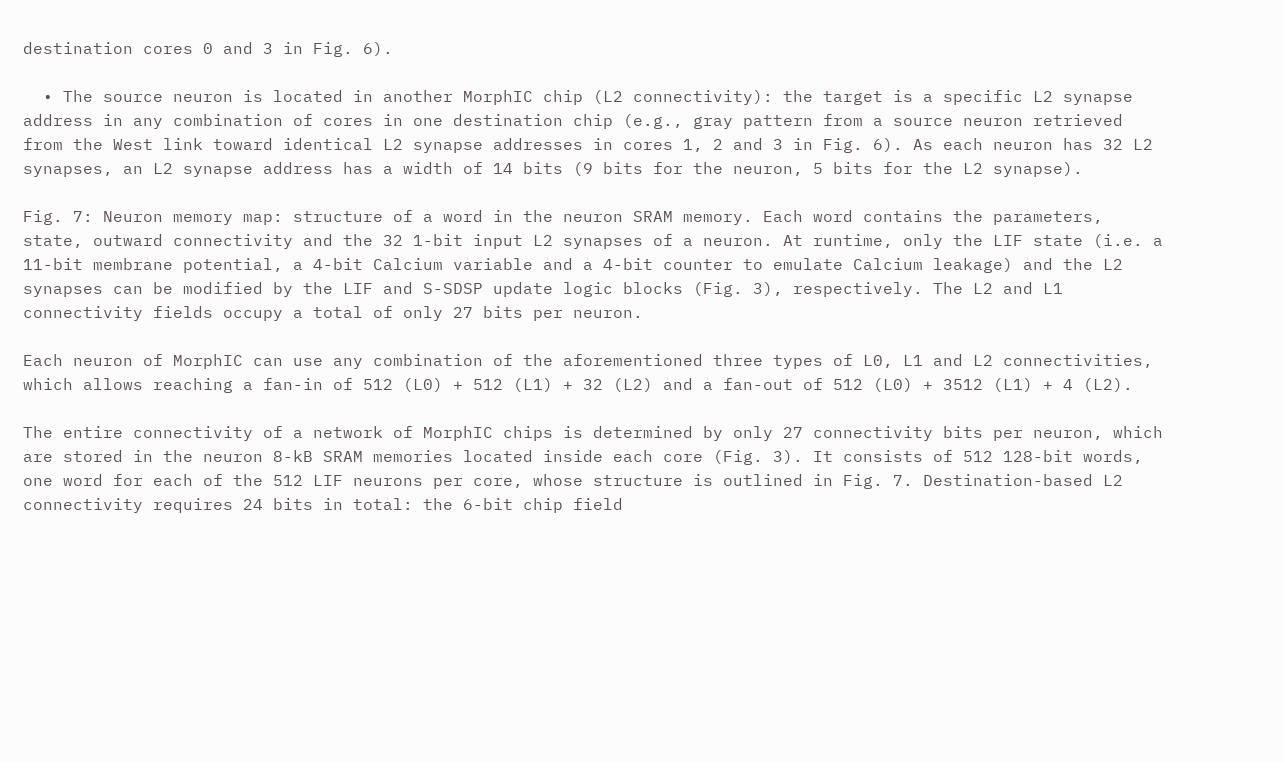destination cores 0 and 3 in Fig. 6).

  • The source neuron is located in another MorphIC chip (L2 connectivity): the target is a specific L2 synapse address in any combination of cores in one destination chip (e.g., gray pattern from a source neuron retrieved from the West link toward identical L2 synapse addresses in cores 1, 2 and 3 in Fig. 6). As each neuron has 32 L2 synapses, an L2 synapse address has a width of 14 bits (9 bits for the neuron, 5 bits for the L2 synapse).

Fig. 7: Neuron memory map: structure of a word in the neuron SRAM memory. Each word contains the parameters, state, outward connectivity and the 32 1-bit input L2 synapses of a neuron. At runtime, only the LIF state (i.e. a 11-bit membrane potential, a 4-bit Calcium variable and a 4-bit counter to emulate Calcium leakage) and the L2 synapses can be modified by the LIF and S-SDSP update logic blocks (Fig. 3), respectively. The L2 and L1 connectivity fields occupy a total of only 27 bits per neuron.

Each neuron of MorphIC can use any combination of the aforementioned three types of L0, L1 and L2 connectivities, which allows reaching a fan-in of 512 (L0) + 512 (L1) + 32 (L2) and a fan-out of 512 (L0) + 3512 (L1) + 4 (L2).

The entire connectivity of a network of MorphIC chips is determined by only 27 connectivity bits per neuron, which are stored in the neuron 8-kB SRAM memories located inside each core (Fig. 3). It consists of 512 128-bit words, one word for each of the 512 LIF neurons per core, whose structure is outlined in Fig. 7. Destination-based L2 connectivity requires 24 bits in total: the 6-bit chip field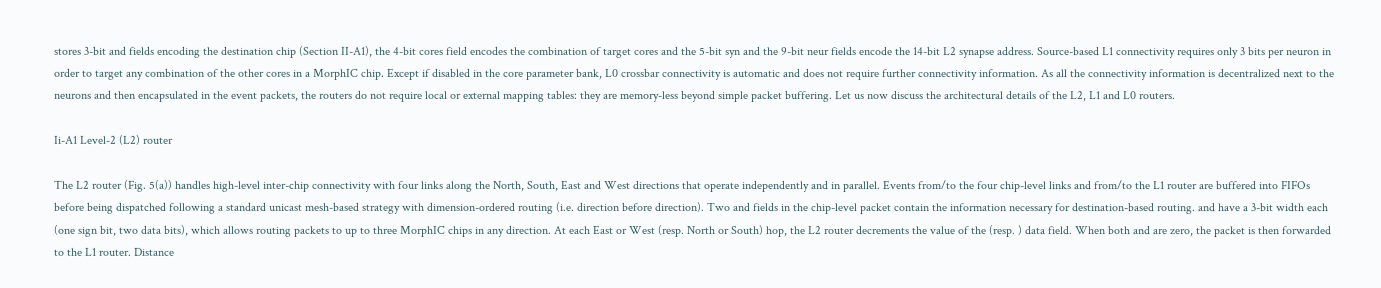stores 3-bit and fields encoding the destination chip (Section II-A1), the 4-bit cores field encodes the combination of target cores and the 5-bit syn and the 9-bit neur fields encode the 14-bit L2 synapse address. Source-based L1 connectivity requires only 3 bits per neuron in order to target any combination of the other cores in a MorphIC chip. Except if disabled in the core parameter bank, L0 crossbar connectivity is automatic and does not require further connectivity information. As all the connectivity information is decentralized next to the neurons and then encapsulated in the event packets, the routers do not require local or external mapping tables: they are memory-less beyond simple packet buffering. Let us now discuss the architectural details of the L2, L1 and L0 routers.

Ii-A1 Level-2 (L2) router

The L2 router (Fig. 5(a)) handles high-level inter-chip connectivity with four links along the North, South, East and West directions that operate independently and in parallel. Events from/to the four chip-level links and from/to the L1 router are buffered into FIFOs before being dispatched following a standard unicast mesh-based strategy with dimension-ordered routing (i.e. direction before direction). Two and fields in the chip-level packet contain the information necessary for destination-based routing. and have a 3-bit width each (one sign bit, two data bits), which allows routing packets to up to three MorphIC chips in any direction. At each East or West (resp. North or South) hop, the L2 router decrements the value of the (resp. ) data field. When both and are zero, the packet is then forwarded to the L1 router. Distance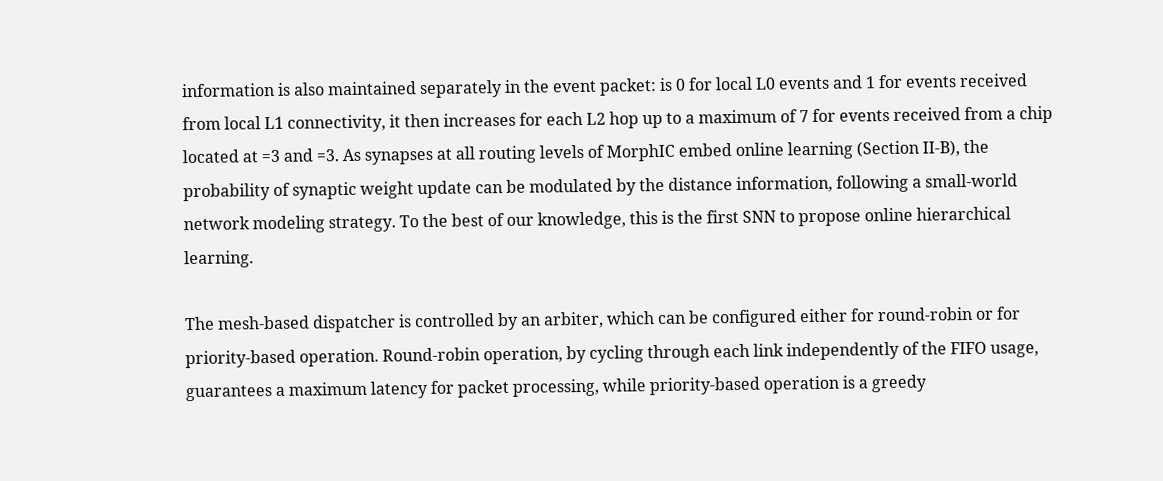information is also maintained separately in the event packet: is 0 for local L0 events and 1 for events received from local L1 connectivity, it then increases for each L2 hop up to a maximum of 7 for events received from a chip located at =3 and =3. As synapses at all routing levels of MorphIC embed online learning (Section II-B), the probability of synaptic weight update can be modulated by the distance information, following a small-world network modeling strategy. To the best of our knowledge, this is the first SNN to propose online hierarchical learning.

The mesh-based dispatcher is controlled by an arbiter, which can be configured either for round-robin or for priority-based operation. Round-robin operation, by cycling through each link independently of the FIFO usage, guarantees a maximum latency for packet processing, while priority-based operation is a greedy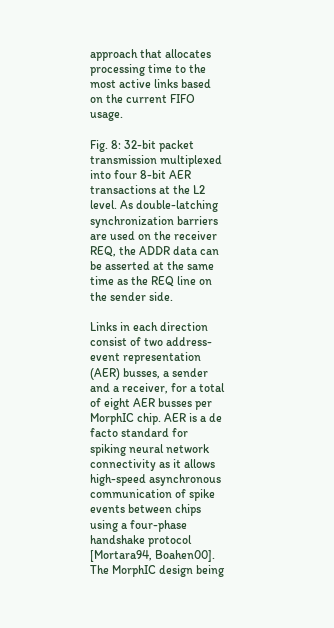approach that allocates processing time to the most active links based on the current FIFO usage.

Fig. 8: 32-bit packet transmission multiplexed into four 8-bit AER transactions at the L2 level. As double-latching synchronization barriers are used on the receiver REQ, the ADDR data can be asserted at the same time as the REQ line on the sender side.

Links in each direction consist of two address-event representation (AER) busses, a sender and a receiver, for a total of eight AER busses per MorphIC chip. AER is a de facto standard for spiking neural network connectivity as it allows high-speed asynchronous communication of spike events between chips using a four-phase handshake protocol [Mortara94, Boahen00]. The MorphIC design being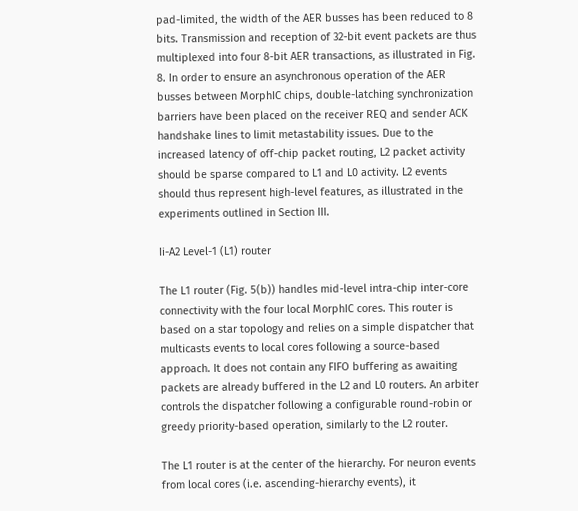pad-limited, the width of the AER busses has been reduced to 8 bits. Transmission and reception of 32-bit event packets are thus multiplexed into four 8-bit AER transactions, as illustrated in Fig. 8. In order to ensure an asynchronous operation of the AER busses between MorphIC chips, double-latching synchronization barriers have been placed on the receiver REQ and sender ACK handshake lines to limit metastability issues. Due to the increased latency of off-chip packet routing, L2 packet activity should be sparse compared to L1 and L0 activity. L2 events should thus represent high-level features, as illustrated in the experiments outlined in Section III.

Ii-A2 Level-1 (L1) router

The L1 router (Fig. 5(b)) handles mid-level intra-chip inter-core connectivity with the four local MorphIC cores. This router is based on a star topology and relies on a simple dispatcher that multicasts events to local cores following a source-based approach. It does not contain any FIFO buffering as awaiting packets are already buffered in the L2 and L0 routers. An arbiter controls the dispatcher following a configurable round-robin or greedy priority-based operation, similarly to the L2 router.

The L1 router is at the center of the hierarchy. For neuron events from local cores (i.e. ascending-hierarchy events), it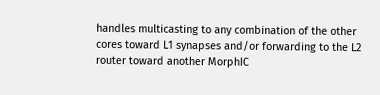handles multicasting to any combination of the other cores toward L1 synapses and/or forwarding to the L2 router toward another MorphIC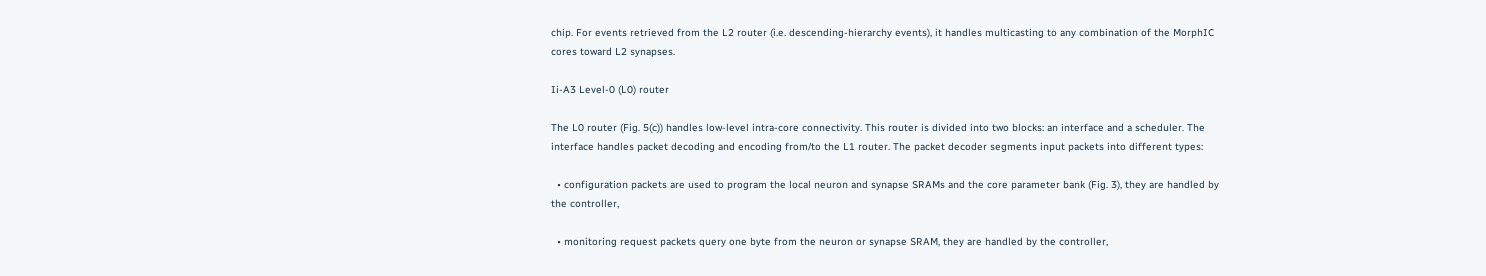chip. For events retrieved from the L2 router (i.e. descending-hierarchy events), it handles multicasting to any combination of the MorphIC cores toward L2 synapses.

Ii-A3 Level-0 (L0) router

The L0 router (Fig. 5(c)) handles low-level intra-core connectivity. This router is divided into two blocks: an interface and a scheduler. The interface handles packet decoding and encoding from/to the L1 router. The packet decoder segments input packets into different types:

  • configuration packets are used to program the local neuron and synapse SRAMs and the core parameter bank (Fig. 3), they are handled by the controller,

  • monitoring request packets query one byte from the neuron or synapse SRAM, they are handled by the controller,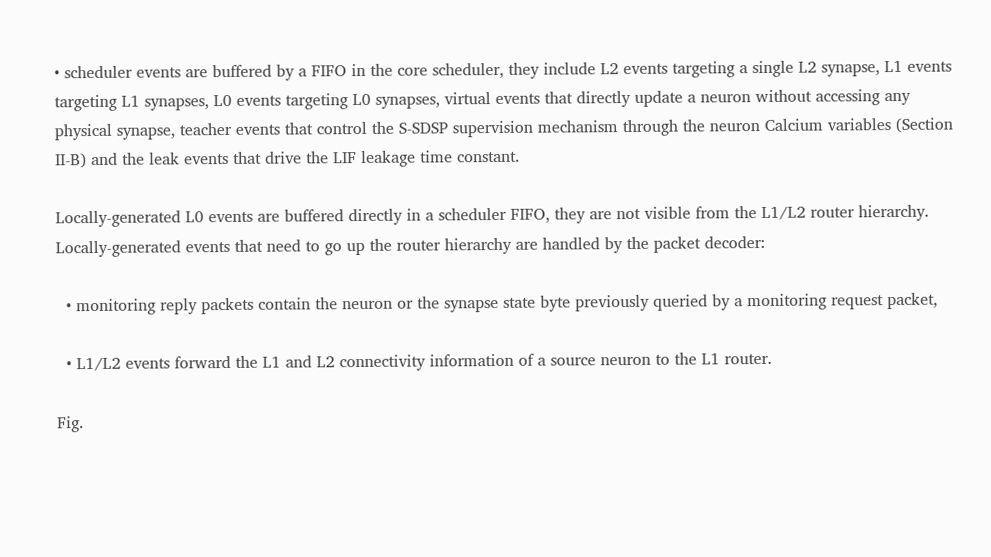• scheduler events are buffered by a FIFO in the core scheduler, they include L2 events targeting a single L2 synapse, L1 events targeting L1 synapses, L0 events targeting L0 synapses, virtual events that directly update a neuron without accessing any physical synapse, teacher events that control the S-SDSP supervision mechanism through the neuron Calcium variables (Section II-B) and the leak events that drive the LIF leakage time constant.

Locally-generated L0 events are buffered directly in a scheduler FIFO, they are not visible from the L1/L2 router hierarchy. Locally-generated events that need to go up the router hierarchy are handled by the packet decoder:

  • monitoring reply packets contain the neuron or the synapse state byte previously queried by a monitoring request packet,

  • L1/L2 events forward the L1 and L2 connectivity information of a source neuron to the L1 router.

Fig.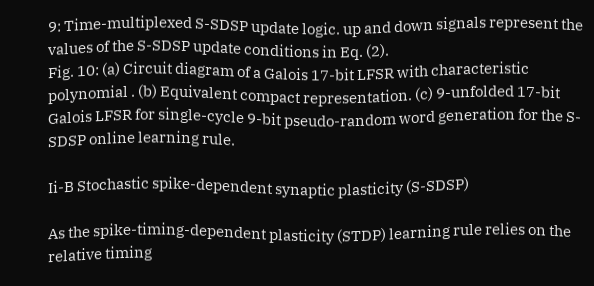9: Time-multiplexed S-SDSP update logic. up and down signals represent the values of the S-SDSP update conditions in Eq. (2).
Fig. 10: (a) Circuit diagram of a Galois 17-bit LFSR with characteristic polynomial . (b) Equivalent compact representation. (c) 9-unfolded 17-bit Galois LFSR for single-cycle 9-bit pseudo-random word generation for the S-SDSP online learning rule.

Ii-B Stochastic spike-dependent synaptic plasticity (S-SDSP)

As the spike-timing-dependent plasticity (STDP) learning rule relies on the relative timing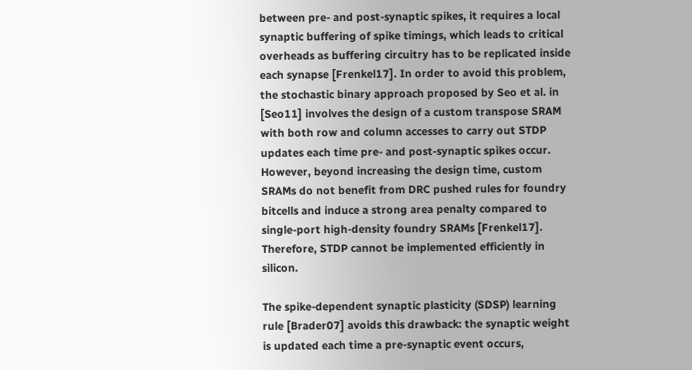between pre- and post-synaptic spikes, it requires a local synaptic buffering of spike timings, which leads to critical overheads as buffering circuitry has to be replicated inside each synapse [Frenkel17]. In order to avoid this problem, the stochastic binary approach proposed by Seo et al. in [Seo11] involves the design of a custom transpose SRAM with both row and column accesses to carry out STDP updates each time pre- and post-synaptic spikes occur. However, beyond increasing the design time, custom SRAMs do not benefit from DRC pushed rules for foundry bitcells and induce a strong area penalty compared to single-port high-density foundry SRAMs [Frenkel17]. Therefore, STDP cannot be implemented efficiently in silicon.

The spike-dependent synaptic plasticity (SDSP) learning rule [Brader07] avoids this drawback: the synaptic weight is updated each time a pre-synaptic event occurs,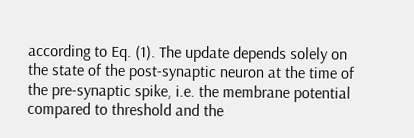according to Eq. (1). The update depends solely on the state of the post-synaptic neuron at the time of the pre-synaptic spike, i.e. the membrane potential compared to threshold and the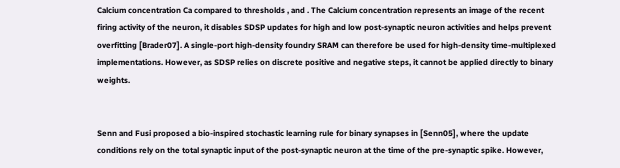Calcium concentration Ca compared to thresholds , and . The Calcium concentration represents an image of the recent firing activity of the neuron, it disables SDSP updates for high and low post-synaptic neuron activities and helps prevent overfitting [Brader07]. A single-port high-density foundry SRAM can therefore be used for high-density time-multiplexed implementations. However, as SDSP relies on discrete positive and negative steps, it cannot be applied directly to binary weights.


Senn and Fusi proposed a bio-inspired stochastic learning rule for binary synapses in [Senn05], where the update conditions rely on the total synaptic input of the post-synaptic neuron at the time of the pre-synaptic spike. However,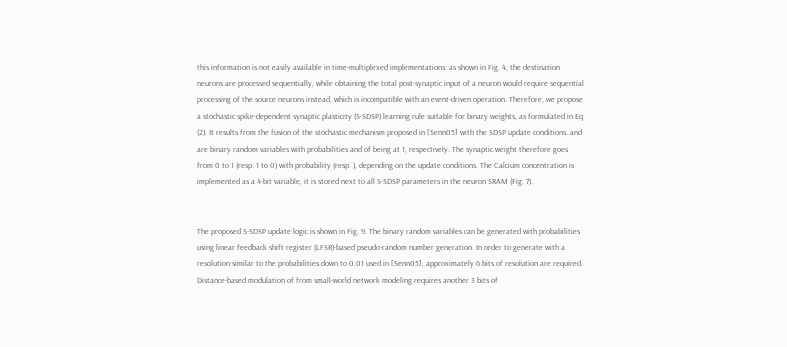this information is not easily available in time-multiplexed implementations: as shown in Fig. 4, the destination neurons are processed sequentially, while obtaining the total post-synaptic input of a neuron would require sequential processing of the source neurons instead, which is incompatible with an event-driven operation. Therefore, we propose a stochastic spike-dependent synaptic plasticity (S-SDSP) learning rule suitable for binary weights, as formulated in Eq. (2). It results from the fusion of the stochastic mechanism proposed in [Senn05] with the SDSP update conditions. and are binary random variables with probabilities and of being at 1, respectively. The synaptic weight therefore goes from 0 to 1 (resp. 1 to 0) with probability (resp. ), depending on the update conditions. The Calcium concentration is implemented as a 4-bit variable, it is stored next to all S-SDSP parameters in the neuron SRAM (Fig. 7).


The proposed S-SDSP update logic is shown in Fig. 9. The binary random variables can be generated with probabilities using linear feedback shift register (LFSR)-based pseudo-random number generation. In order to generate with a resolution similar to the probabilities down to 0.01 used in [Senn05], approximately 6 bits of resolution are required. Distance-based modulation of from small-world network modeling requires another 3 bits of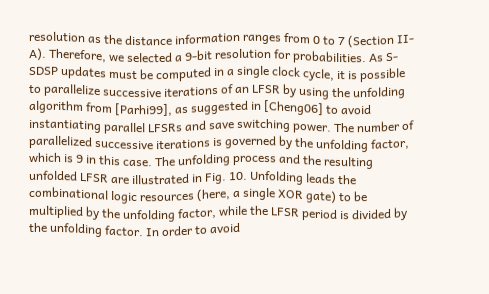resolution as the distance information ranges from 0 to 7 (Section II-A). Therefore, we selected a 9-bit resolution for probabilities. As S-SDSP updates must be computed in a single clock cycle, it is possible to parallelize successive iterations of an LFSR by using the unfolding algorithm from [Parhi99], as suggested in [Cheng06] to avoid instantiating parallel LFSRs and save switching power. The number of parallelized successive iterations is governed by the unfolding factor, which is 9 in this case. The unfolding process and the resulting unfolded LFSR are illustrated in Fig. 10. Unfolding leads the combinational logic resources (here, a single XOR gate) to be multiplied by the unfolding factor, while the LFSR period is divided by the unfolding factor. In order to avoid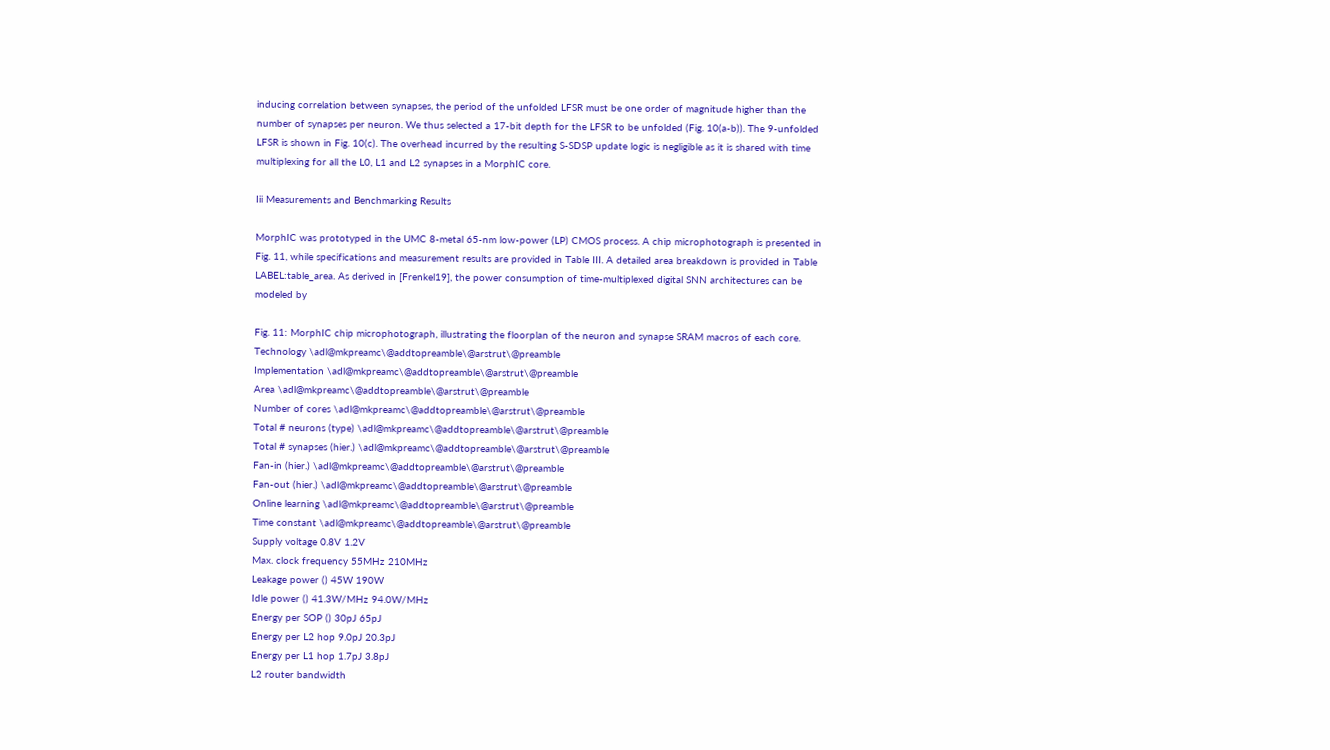inducing correlation between synapses, the period of the unfolded LFSR must be one order of magnitude higher than the number of synapses per neuron. We thus selected a 17-bit depth for the LFSR to be unfolded (Fig. 10(a-b)). The 9-unfolded LFSR is shown in Fig. 10(c). The overhead incurred by the resulting S-SDSP update logic is negligible as it is shared with time multiplexing for all the L0, L1 and L2 synapses in a MorphIC core.

Iii Measurements and Benchmarking Results

MorphIC was prototyped in the UMC 8-metal 65-nm low-power (LP) CMOS process. A chip microphotograph is presented in Fig. 11, while specifications and measurement results are provided in Table III. A detailed area breakdown is provided in Table LABEL:table_area. As derived in [Frenkel19], the power consumption of time-multiplexed digital SNN architectures can be modeled by

Fig. 11: MorphIC chip microphotograph, illustrating the floorplan of the neuron and synapse SRAM macros of each core.
Technology \adl@mkpreamc\@addtopreamble\@arstrut\@preamble
Implementation \adl@mkpreamc\@addtopreamble\@arstrut\@preamble
Area \adl@mkpreamc\@addtopreamble\@arstrut\@preamble
Number of cores \adl@mkpreamc\@addtopreamble\@arstrut\@preamble
Total # neurons (type) \adl@mkpreamc\@addtopreamble\@arstrut\@preamble
Total # synapses (hier.) \adl@mkpreamc\@addtopreamble\@arstrut\@preamble
Fan-in (hier.) \adl@mkpreamc\@addtopreamble\@arstrut\@preamble
Fan-out (hier.) \adl@mkpreamc\@addtopreamble\@arstrut\@preamble
Online learning \adl@mkpreamc\@addtopreamble\@arstrut\@preamble
Time constant \adl@mkpreamc\@addtopreamble\@arstrut\@preamble
Supply voltage 0.8V 1.2V
Max. clock frequency 55MHz 210MHz
Leakage power () 45W 190W
Idle power () 41.3W/MHz 94.0W/MHz
Energy per SOP () 30pJ 65pJ
Energy per L2 hop 9.0pJ 20.3pJ
Energy per L1 hop 1.7pJ 3.8pJ
L2 router bandwidth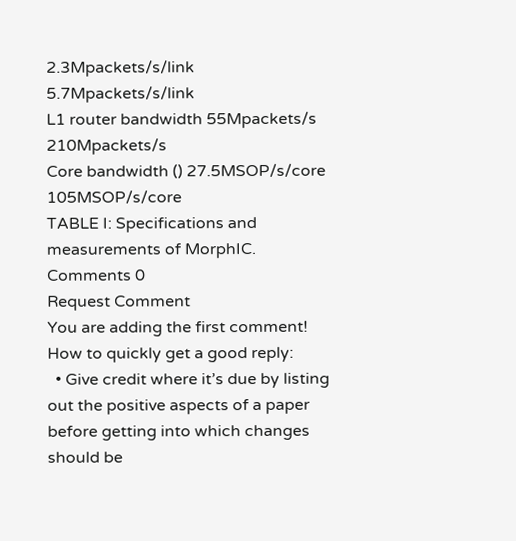2.3Mpackets/s/link 5.7Mpackets/s/link
L1 router bandwidth 55Mpackets/s 210Mpackets/s
Core bandwidth () 27.5MSOP/s/core 105MSOP/s/core
TABLE I: Specifications and measurements of MorphIC.
Comments 0
Request Comment
You are adding the first comment!
How to quickly get a good reply:
  • Give credit where it’s due by listing out the positive aspects of a paper before getting into which changes should be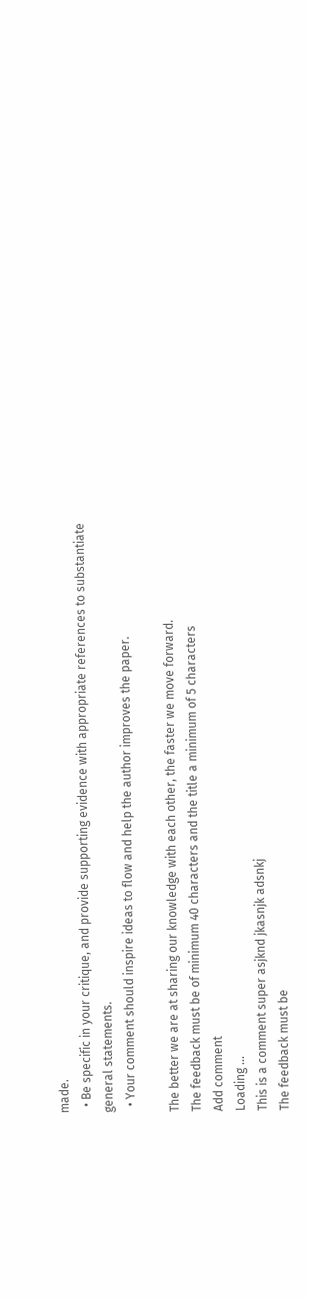made.
  • Be specific in your critique, and provide supporting evidence with appropriate references to substantiate general statements.
  • Your comment should inspire ideas to flow and help the author improves the paper.

The better we are at sharing our knowledge with each other, the faster we move forward.
The feedback must be of minimum 40 characters and the title a minimum of 5 characters
Add comment
Loading ...
This is a comment super asjknd jkasnjk adsnkj
The feedback must be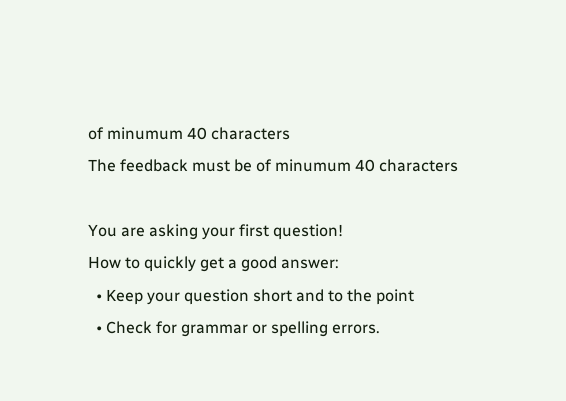of minumum 40 characters
The feedback must be of minumum 40 characters

You are asking your first question!
How to quickly get a good answer:
  • Keep your question short and to the point
  • Check for grammar or spelling errors.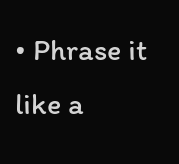• Phrase it like a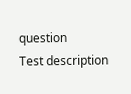question
Test description